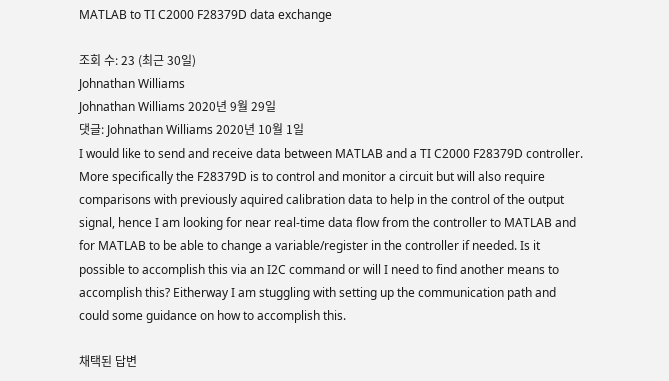MATLAB to TI C2000 F28379D data exchange

조회 수: 23 (최근 30일)
Johnathan Williams
Johnathan Williams 2020년 9월 29일
댓글: Johnathan Williams 2020년 10월 1일
I would like to send and receive data between MATLAB and a TI C2000 F28379D controller. More specifically the F28379D is to control and monitor a circuit but will also require comparisons with previously aquired calibration data to help in the control of the output signal, hence I am looking for near real-time data flow from the controller to MATLAB and for MATLAB to be able to change a variable/register in the controller if needed. Is it possible to accomplish this via an I2C command or will I need to find another means to accomplish this? Eitherway I am stuggling with setting up the communication path and could some guidance on how to accomplish this.

채택된 답변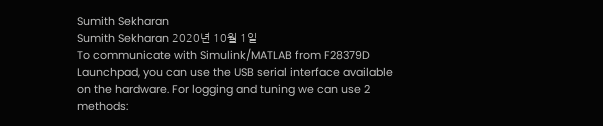Sumith Sekharan
Sumith Sekharan 2020년 10월 1일
To communicate with Simulink/MATLAB from F28379D Launchpad, you can use the USB serial interface available on the hardware. For logging and tuning we can use 2 methods: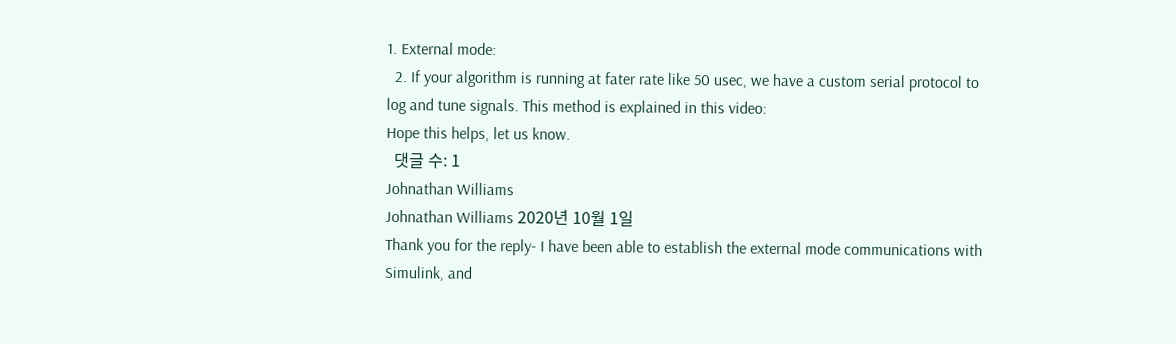1. External mode:
  2. If your algorithm is running at fater rate like 50 usec, we have a custom serial protocol to log and tune signals. This method is explained in this video:
Hope this helps, let us know.
  댓글 수: 1
Johnathan Williams
Johnathan Williams 2020년 10월 1일
Thank you for the reply- I have been able to establish the external mode communications with Simulink, and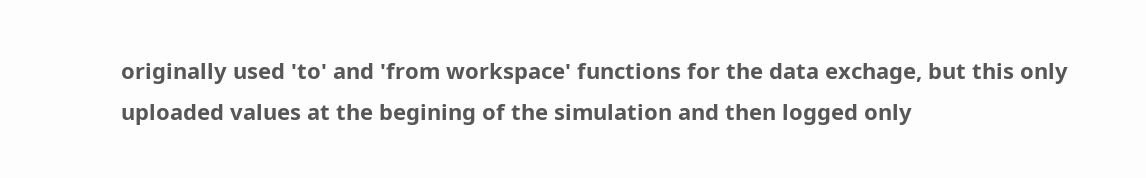originally used 'to' and 'from workspace' functions for the data exchage, but this only uploaded values at the begining of the simulation and then logged only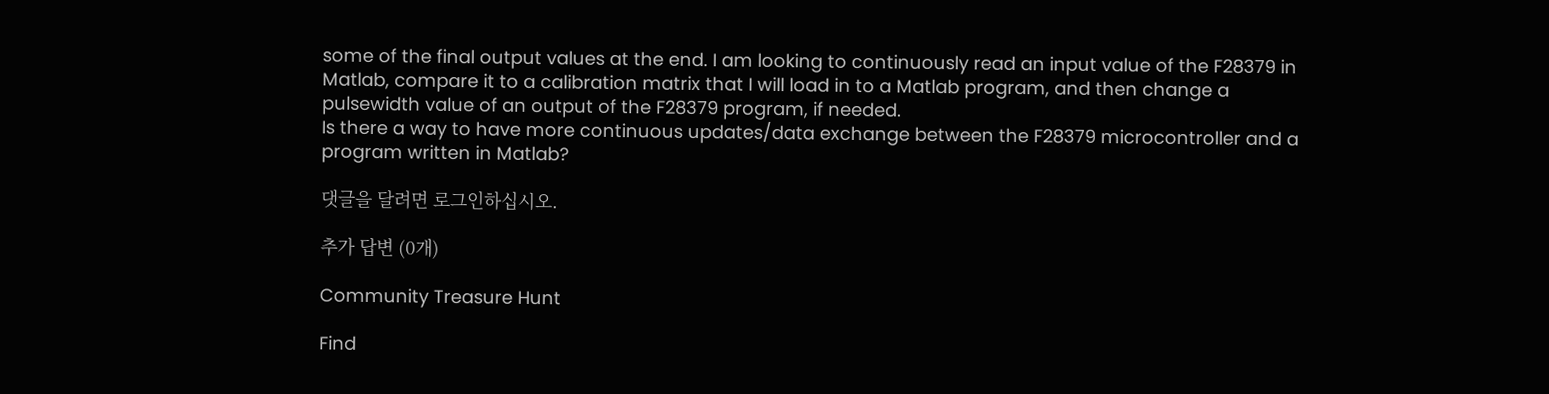some of the final output values at the end. I am looking to continuously read an input value of the F28379 in Matlab, compare it to a calibration matrix that I will load in to a Matlab program, and then change a pulsewidth value of an output of the F28379 program, if needed.
Is there a way to have more continuous updates/data exchange between the F28379 microcontroller and a program written in Matlab?

댓글을 달려면 로그인하십시오.

추가 답변 (0개)

Community Treasure Hunt

Find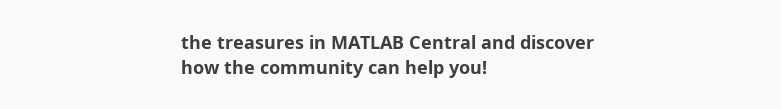the treasures in MATLAB Central and discover how the community can help you!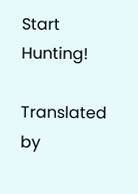Start Hunting!

Translated by